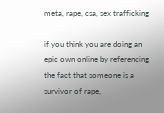meta, rape, csa, sex trafficking

if you think you are doing an epic own online by referencing the fact that someone is a survivor of rape,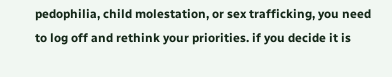pedophilia, child molestation, or sex trafficking, you need to log off and rethink your priorities. if you decide it is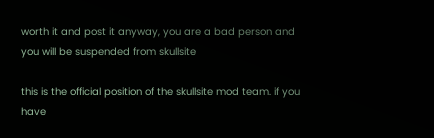worth it and post it anyway, you are a bad person and you will be suspended from skullsite

this is the official position of the skullsite mod team. if you have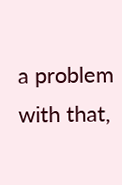a problem with that,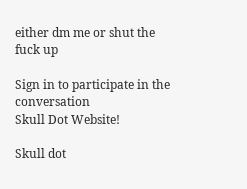either dm me or shut the fuck up

Sign in to participate in the conversation
Skull Dot Website!

Skull dot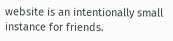website is an intentionally small instance for friends.